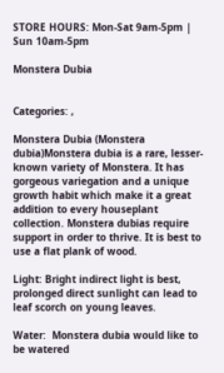STORE HOURS: Mon-Sat 9am-5pm | Sun 10am-5pm

Monstera Dubia


Categories: ,

Monstera Dubia (Monstera dubia)Monstera dubia is a rare, lesser-known variety of Monstera. It has gorgeous variegation and a unique growth habit which make it a great addition to every houseplant collection. Monstera dubias require support in order to thrive. It is best to use a flat plank of wood.

Light: Bright indirect light is best, prolonged direct sunlight can lead to leaf scorch on young leaves.

Water:  Monstera dubia would like to be watered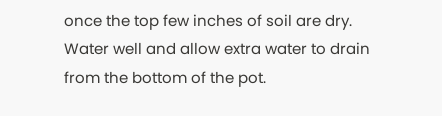once the top few inches of soil are dry. Water well and allow extra water to drain from the bottom of the pot.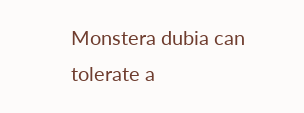Monstera dubia can tolerate a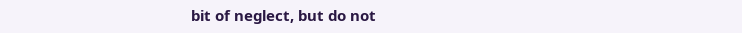bit of neglect, but do not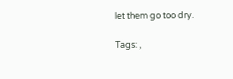let them go too dry.

Tags: ,